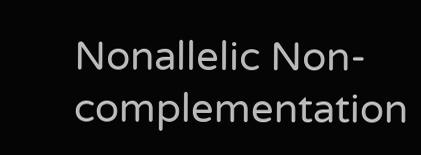Nonallelic Non-complementation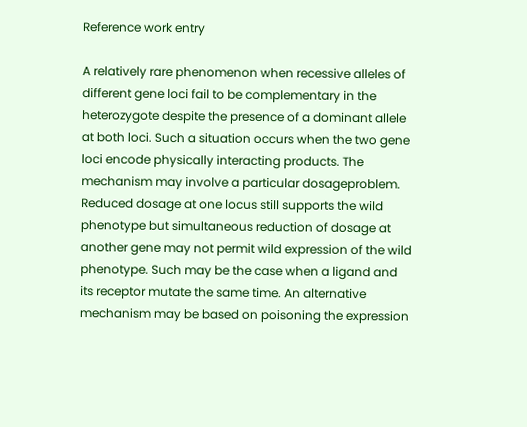Reference work entry

A relatively rare phenomenon when recessive alleles of different gene loci fail to be complementary in the heterozygote despite the presence of a dominant allele at both loci. Such a situation occurs when the two gene loci encode physically interacting products. The mechanism may involve a particular dosageproblem. Reduced dosage at one locus still supports the wild phenotype but simultaneous reduction of dosage at another gene may not permit wild expression of the wild phenotype. Such may be the case when a ligand and its receptor mutate the same time. An alternative mechanism may be based on poisoning the expression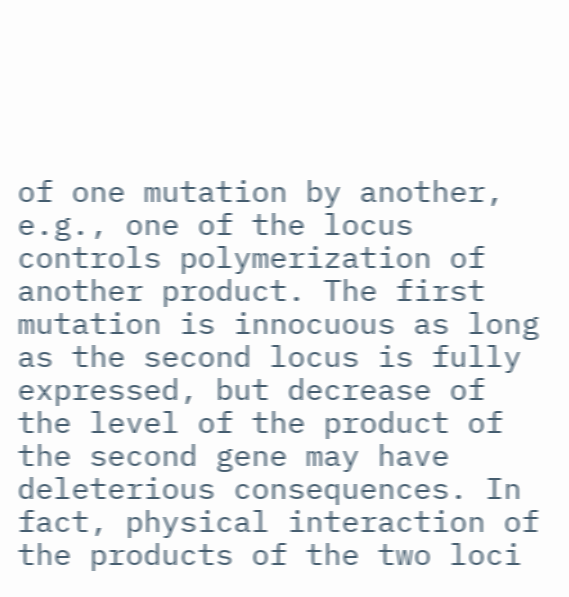of one mutation by another, e.g., one of the locus controls polymerization of another product. The first mutation is innocuous as long as the second locus is fully expressed, but decrease of the level of the product of the second gene may have deleterious consequences. In fact, physical interaction of the products of the two loci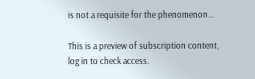is not a requisite for the phenomenon...

This is a preview of subscription content, log in to check access.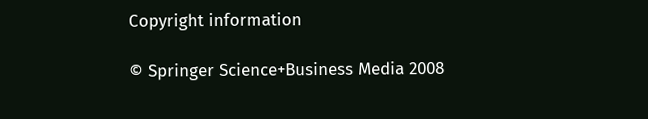Copyright information

© Springer Science+Business Media 2008